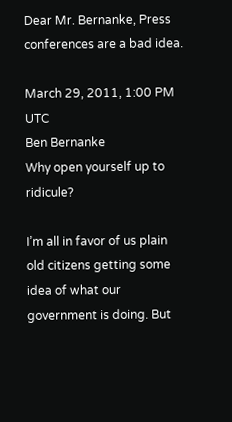Dear Mr. Bernanke, Press conferences are a bad idea.

March 29, 2011, 1:00 PM UTC
Ben Bernanke
Why open yourself up to ridicule?

I’m all in favor of us plain old citizens getting some idea of what our government is doing. But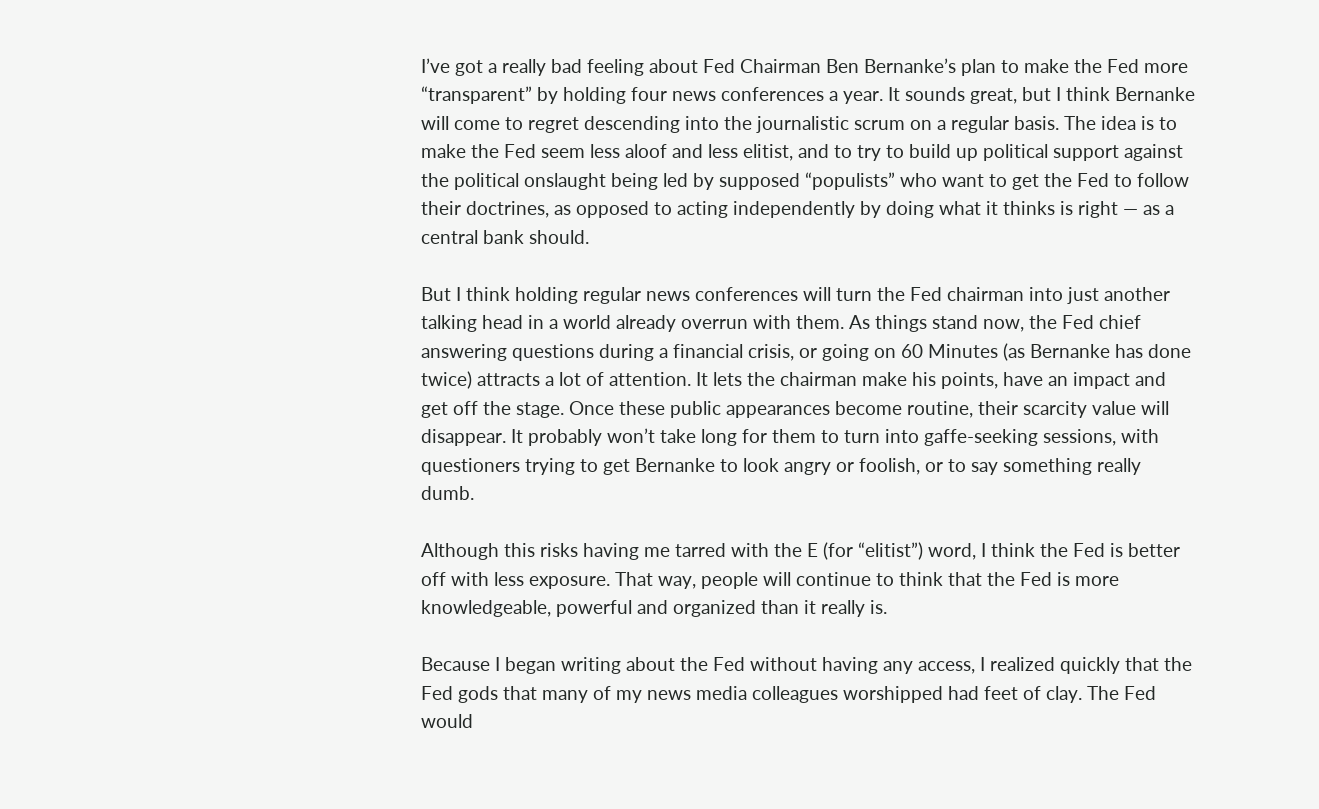I’ve got a really bad feeling about Fed Chairman Ben Bernanke’s plan to make the Fed more “transparent” by holding four news conferences a year. It sounds great, but I think Bernanke will come to regret descending into the journalistic scrum on a regular basis. The idea is to make the Fed seem less aloof and less elitist, and to try to build up political support against the political onslaught being led by supposed “populists” who want to get the Fed to follow their doctrines, as opposed to acting independently by doing what it thinks is right — as a central bank should.

But I think holding regular news conferences will turn the Fed chairman into just another talking head in a world already overrun with them. As things stand now, the Fed chief answering questions during a financial crisis, or going on 60 Minutes (as Bernanke has done twice) attracts a lot of attention. It lets the chairman make his points, have an impact and get off the stage. Once these public appearances become routine, their scarcity value will disappear. It probably won’t take long for them to turn into gaffe-seeking sessions, with questioners trying to get Bernanke to look angry or foolish, or to say something really dumb.

Although this risks having me tarred with the E (for “elitist”) word, I think the Fed is better off with less exposure. That way, people will continue to think that the Fed is more knowledgeable, powerful and organized than it really is.

Because I began writing about the Fed without having any access, I realized quickly that the Fed gods that many of my news media colleagues worshipped had feet of clay. The Fed would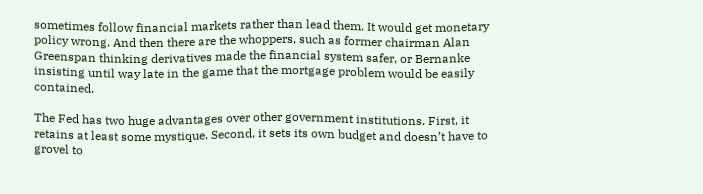sometimes follow financial markets rather than lead them. It would get monetary policy wrong. And then there are the whoppers, such as former chairman Alan Greenspan thinking derivatives made the financial system safer, or Bernanke insisting until way late in the game that the mortgage problem would be easily contained.

The Fed has two huge advantages over other government institutions. First, it retains at least some mystique. Second, it sets its own budget and doesn’t have to grovel to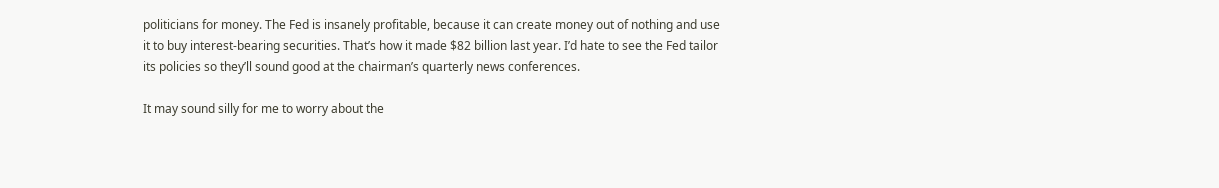politicians for money. The Fed is insanely profitable, because it can create money out of nothing and use it to buy interest-bearing securities. That’s how it made $82 billion last year. I’d hate to see the Fed tailor its policies so they’ll sound good at the chairman’s quarterly news conferences.

It may sound silly for me to worry about the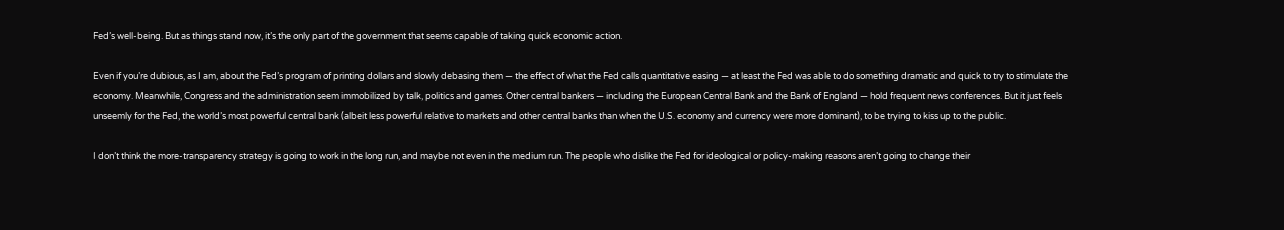Fed’s well-being. But as things stand now, it’s the only part of the government that seems capable of taking quick economic action.

Even if you’re dubious, as I am, about the Fed’s program of printing dollars and slowly debasing them — the effect of what the Fed calls quantitative easing — at least the Fed was able to do something dramatic and quick to try to stimulate the economy. Meanwhile, Congress and the administration seem immobilized by talk, politics and games. Other central bankers — including the European Central Bank and the Bank of England — hold frequent news conferences. But it just feels unseemly for the Fed, the world’s most powerful central bank (albeit less powerful relative to markets and other central banks than when the U.S. economy and currency were more dominant), to be trying to kiss up to the public.

I don’t think the more-transparency strategy is going to work in the long run, and maybe not even in the medium run. The people who dislike the Fed for ideological or policy-making reasons aren’t going to change their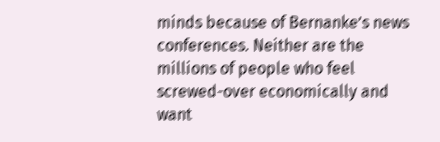minds because of Bernanke’s news conferences. Neither are the millions of people who feel screwed-over economically and want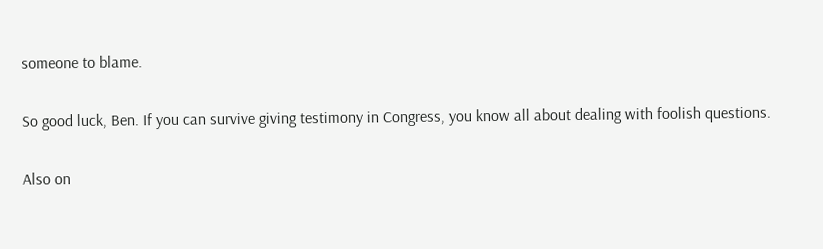someone to blame.

So good luck, Ben. If you can survive giving testimony in Congress, you know all about dealing with foolish questions.

Also on